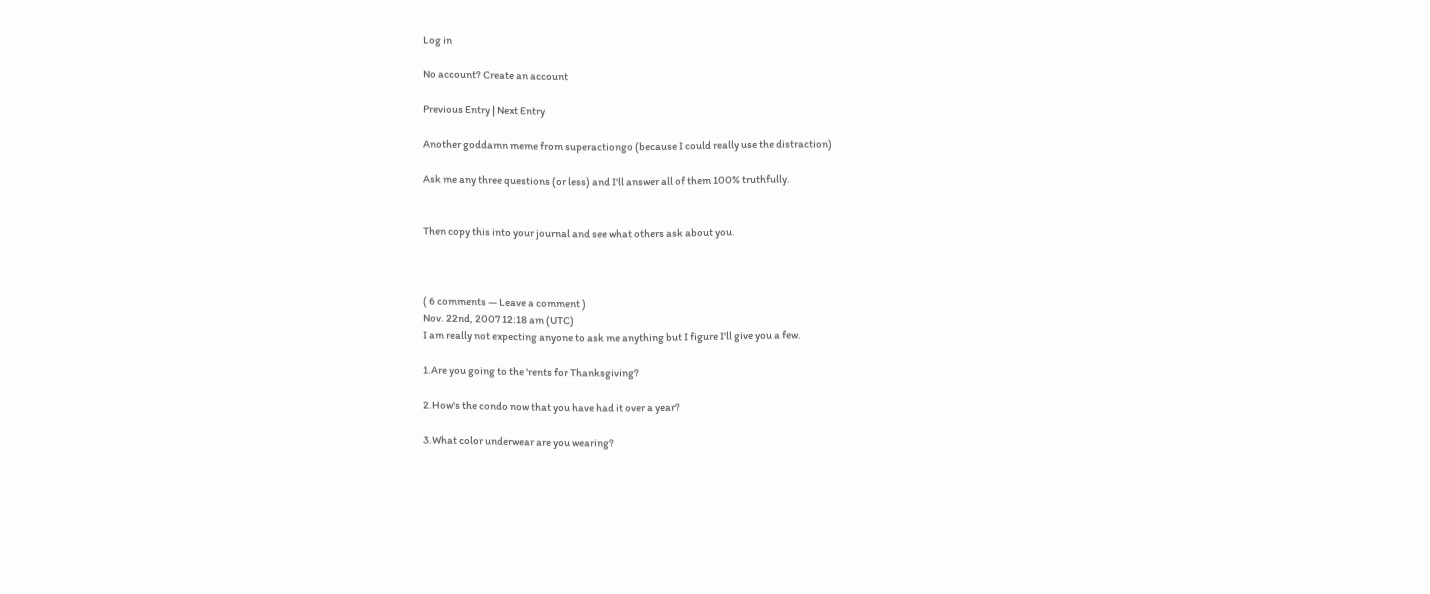Log in

No account? Create an account

Previous Entry | Next Entry

Another goddamn meme from superactiongo (because I could really use the distraction)

Ask me any three questions (or less) and I'll answer all of them 100% truthfully.


Then copy this into your journal and see what others ask about you.



( 6 comments — Leave a comment )
Nov. 22nd, 2007 12:18 am (UTC)
I am really not expecting anyone to ask me anything but I figure I'll give you a few.

1.Are you going to the 'rents for Thanksgiving?

2.How's the condo now that you have had it over a year?

3.What color underwear are you wearing?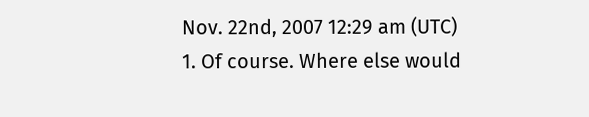Nov. 22nd, 2007 12:29 am (UTC)
1. Of course. Where else would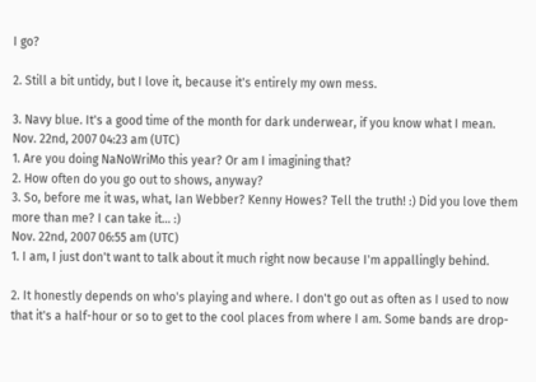I go?

2. Still a bit untidy, but I love it, because it's entirely my own mess.

3. Navy blue. It's a good time of the month for dark underwear, if you know what I mean.
Nov. 22nd, 2007 04:23 am (UTC)
1. Are you doing NaNoWriMo this year? Or am I imagining that?
2. How often do you go out to shows, anyway?
3. So, before me it was, what, Ian Webber? Kenny Howes? Tell the truth! :) Did you love them more than me? I can take it... :)
Nov. 22nd, 2007 06:55 am (UTC)
1. I am, I just don't want to talk about it much right now because I'm appallingly behind.

2. It honestly depends on who's playing and where. I don't go out as often as I used to now that it's a half-hour or so to get to the cool places from where I am. Some bands are drop-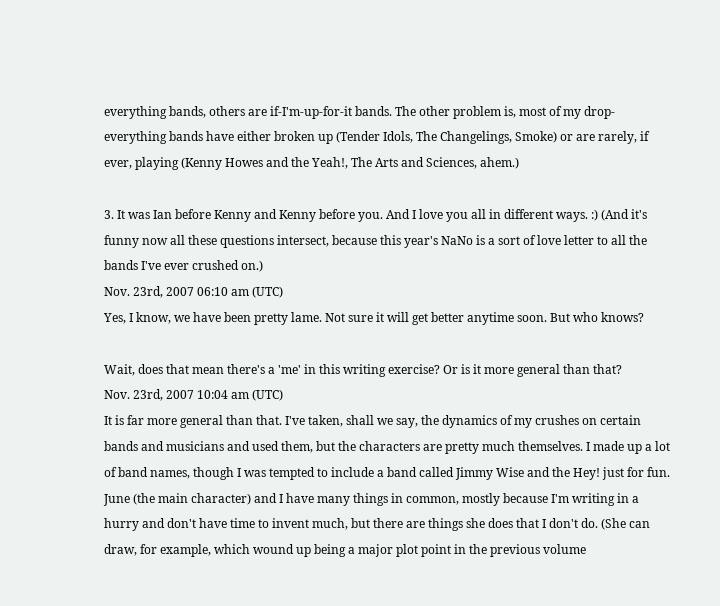everything bands, others are if-I'm-up-for-it bands. The other problem is, most of my drop-everything bands have either broken up (Tender Idols, The Changelings, Smoke) or are rarely, if ever, playing (Kenny Howes and the Yeah!, The Arts and Sciences, ahem.)

3. It was Ian before Kenny and Kenny before you. And I love you all in different ways. :) (And it's funny now all these questions intersect, because this year's NaNo is a sort of love letter to all the bands I've ever crushed on.)
Nov. 23rd, 2007 06:10 am (UTC)
Yes, I know, we have been pretty lame. Not sure it will get better anytime soon. But who knows?

Wait, does that mean there's a 'me' in this writing exercise? Or is it more general than that?
Nov. 23rd, 2007 10:04 am (UTC)
It is far more general than that. I've taken, shall we say, the dynamics of my crushes on certain bands and musicians and used them, but the characters are pretty much themselves. I made up a lot of band names, though I was tempted to include a band called Jimmy Wise and the Hey! just for fun. June (the main character) and I have many things in common, mostly because I'm writing in a hurry and don't have time to invent much, but there are things she does that I don't do. (She can draw, for example, which wound up being a major plot point in the previous volume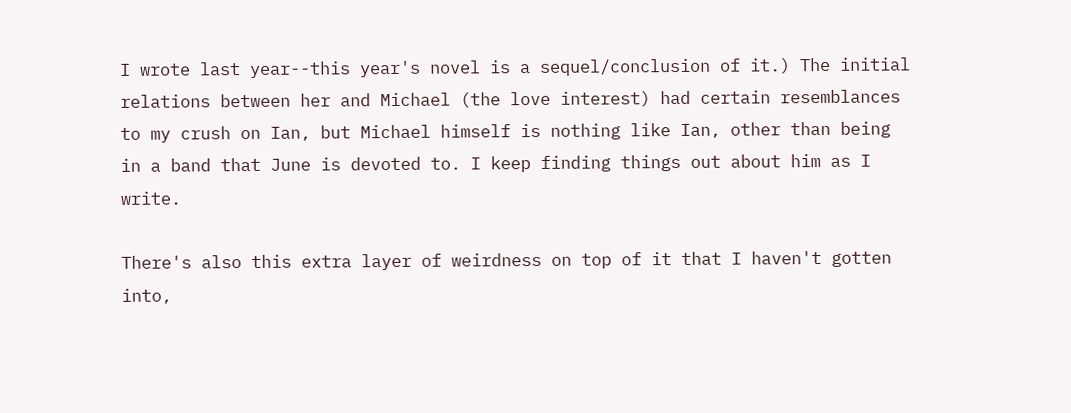I wrote last year--this year's novel is a sequel/conclusion of it.) The initial relations between her and Michael (the love interest) had certain resemblances to my crush on Ian, but Michael himself is nothing like Ian, other than being in a band that June is devoted to. I keep finding things out about him as I write.

There's also this extra layer of weirdness on top of it that I haven't gotten into,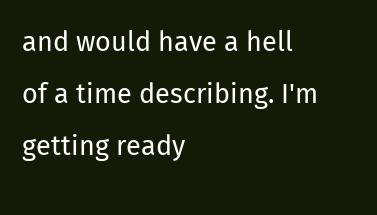and would have a hell of a time describing. I'm getting ready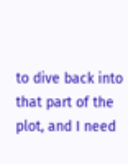to dive back into that part of the plot, and I need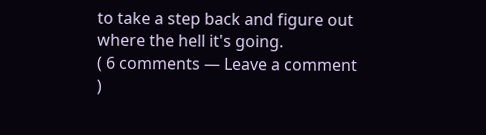to take a step back and figure out where the hell it's going.
( 6 comments — Leave a comment )